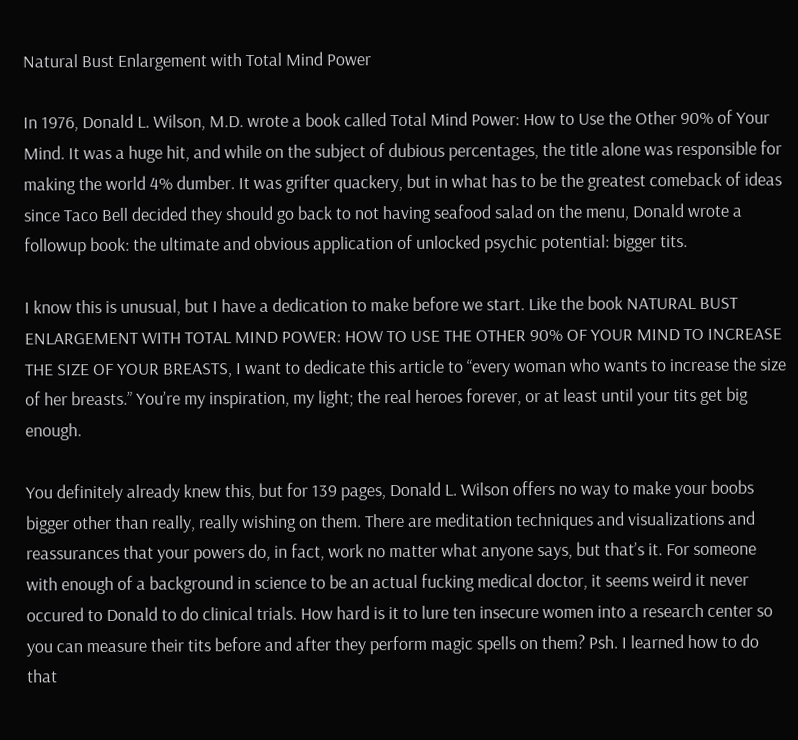Natural Bust Enlargement with Total Mind Power

In 1976, Donald L. Wilson, M.D. wrote a book called Total Mind Power: How to Use the Other 90% of Your Mind. It was a huge hit, and while on the subject of dubious percentages, the title alone was responsible for making the world 4% dumber. It was grifter quackery, but in what has to be the greatest comeback of ideas since Taco Bell decided they should go back to not having seafood salad on the menu, Donald wrote a followup book: the ultimate and obvious application of unlocked psychic potential: bigger tits.

I know this is unusual, but I have a dedication to make before we start. Like the book NATURAL BUST ENLARGEMENT WITH TOTAL MIND POWER: HOW TO USE THE OTHER 90% OF YOUR MIND TO INCREASE THE SIZE OF YOUR BREASTS, I want to dedicate this article to “every woman who wants to increase the size of her breasts.” You’re my inspiration, my light; the real heroes forever, or at least until your tits get big enough.

You definitely already knew this, but for 139 pages, Donald L. Wilson offers no way to make your boobs bigger other than really, really wishing on them. There are meditation techniques and visualizations and reassurances that your powers do, in fact, work no matter what anyone says, but that’s it. For someone with enough of a background in science to be an actual fucking medical doctor, it seems weird it never occured to Donald to do clinical trials. How hard is it to lure ten insecure women into a research center so you can measure their tits before and after they perform magic spells on them? Psh. I learned how to do that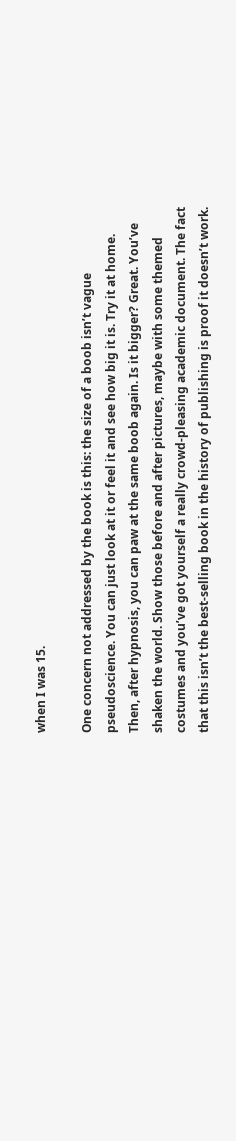when I was 15.

One concern not addressed by the book is this: the size of a boob isn’t vague pseudoscience. You can just look at it or feel it and see how big it is. Try it at home. Then, after hypnosis, you can paw at the same boob again. Is it bigger? Great. You’ve shaken the world. Show those before and after pictures, maybe with some themed costumes and you’ve got yourself a really crowd-pleasing academic document. The fact that this isn’t the best-selling book in the history of publishing is proof it doesn’t work.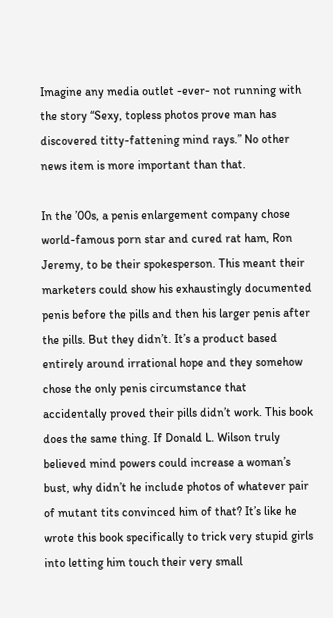Imagine any media outlet -ever- not running with the story “Sexy, topless photos prove man has discovered titty-fattening mind rays.” No other news item is more important than that.

In the ’00s, a penis enlargement company chose world-famous porn star and cured rat ham, Ron Jeremy, to be their spokesperson. This meant their marketers could show his exhaustingly documented penis before the pills and then his larger penis after the pills. But they didn’t. It’s a product based entirely around irrational hope and they somehow chose the only penis circumstance that accidentally proved their pills didn’t work. This book does the same thing. If Donald L. Wilson truly believed mind powers could increase a woman’s bust, why didn’t he include photos of whatever pair of mutant tits convinced him of that? It’s like he wrote this book specifically to trick very stupid girls into letting him touch their very small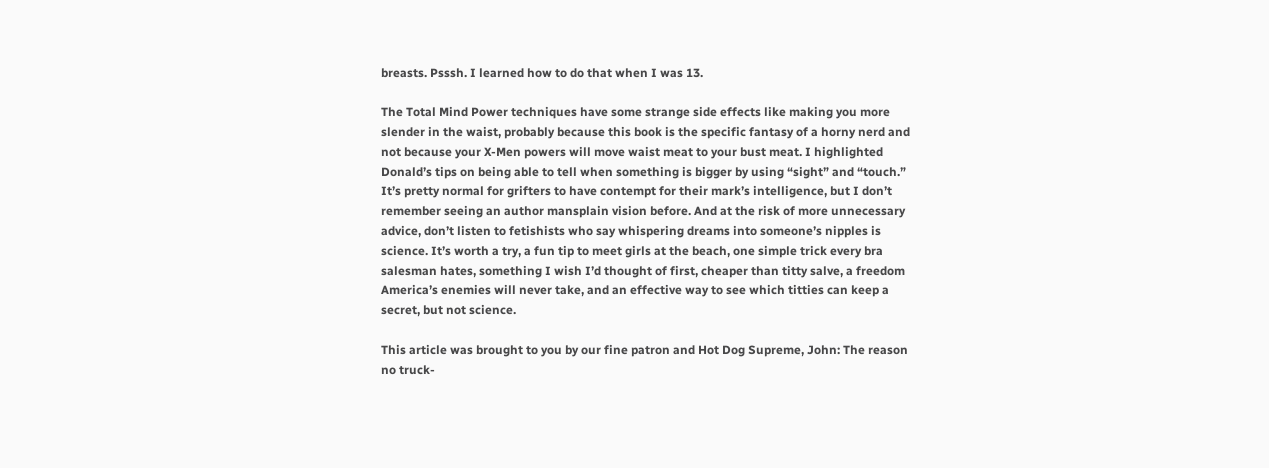breasts. Psssh. I learned how to do that when I was 13.

The Total Mind Power techniques have some strange side effects like making you more slender in the waist, probably because this book is the specific fantasy of a horny nerd and not because your X-Men powers will move waist meat to your bust meat. I highlighted Donald’s tips on being able to tell when something is bigger by using “sight” and “touch.” It’s pretty normal for grifters to have contempt for their mark’s intelligence, but I don’t remember seeing an author mansplain vision before. And at the risk of more unnecessary advice, don’t listen to fetishists who say whispering dreams into someone’s nipples is science. It’s worth a try, a fun tip to meet girls at the beach, one simple trick every bra salesman hates, something I wish I’d thought of first, cheaper than titty salve, a freedom America’s enemies will never take, and an effective way to see which titties can keep a secret, but not science.

This article was brought to you by our fine patron and Hot Dog Supreme, John: The reason no truck-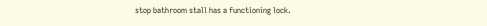stop bathroom stall has a functioning lock.